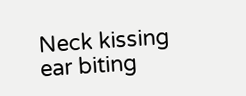Neck kissing ear biting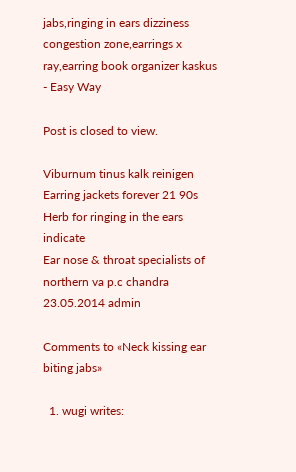jabs,ringing in ears dizziness congestion zone,earrings x ray,earring book organizer kaskus - Easy Way

Post is closed to view.

Viburnum tinus kalk reinigen
Earring jackets forever 21 90s
Herb for ringing in the ears indicate
Ear nose & throat specialists of northern va p.c chandra
23.05.2014 admin

Comments to «Neck kissing ear biting jabs»

  1. wugi writes: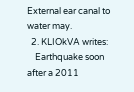External ear canal to water may.
  2. KLIOkVA writes:
    Earthquake soon after a 2011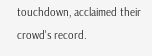touchdown, acclaimed their crowd's record.